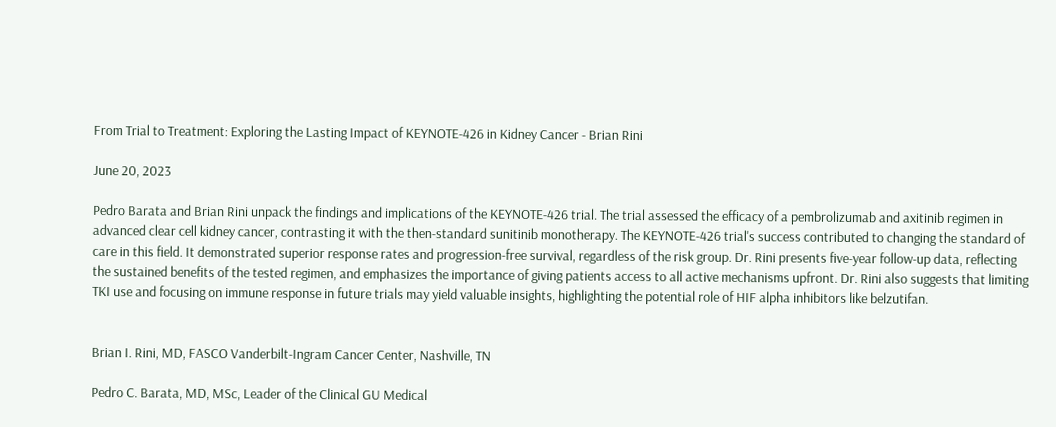From Trial to Treatment: Exploring the Lasting Impact of KEYNOTE-426 in Kidney Cancer - Brian Rini

June 20, 2023

Pedro Barata and Brian Rini unpack the findings and implications of the KEYNOTE-426 trial. The trial assessed the efficacy of a pembrolizumab and axitinib regimen in advanced clear cell kidney cancer, contrasting it with the then-standard sunitinib monotherapy. The KEYNOTE-426 trial's success contributed to changing the standard of care in this field. It demonstrated superior response rates and progression-free survival, regardless of the risk group. Dr. Rini presents five-year follow-up data, reflecting the sustained benefits of the tested regimen, and emphasizes the importance of giving patients access to all active mechanisms upfront. Dr. Rini also suggests that limiting TKI use and focusing on immune response in future trials may yield valuable insights, highlighting the potential role of HIF alpha inhibitors like belzutifan.


Brian I. Rini, MD, FASCO Vanderbilt-Ingram Cancer Center, Nashville, TN

Pedro C. Barata, MD, MSc, Leader of the Clinical GU Medical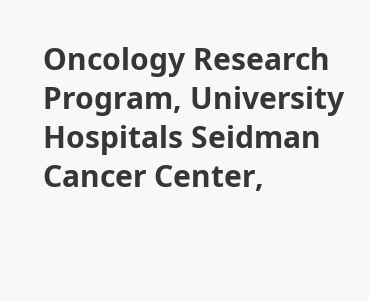Oncology Research Program, University Hospitals Seidman Cancer Center,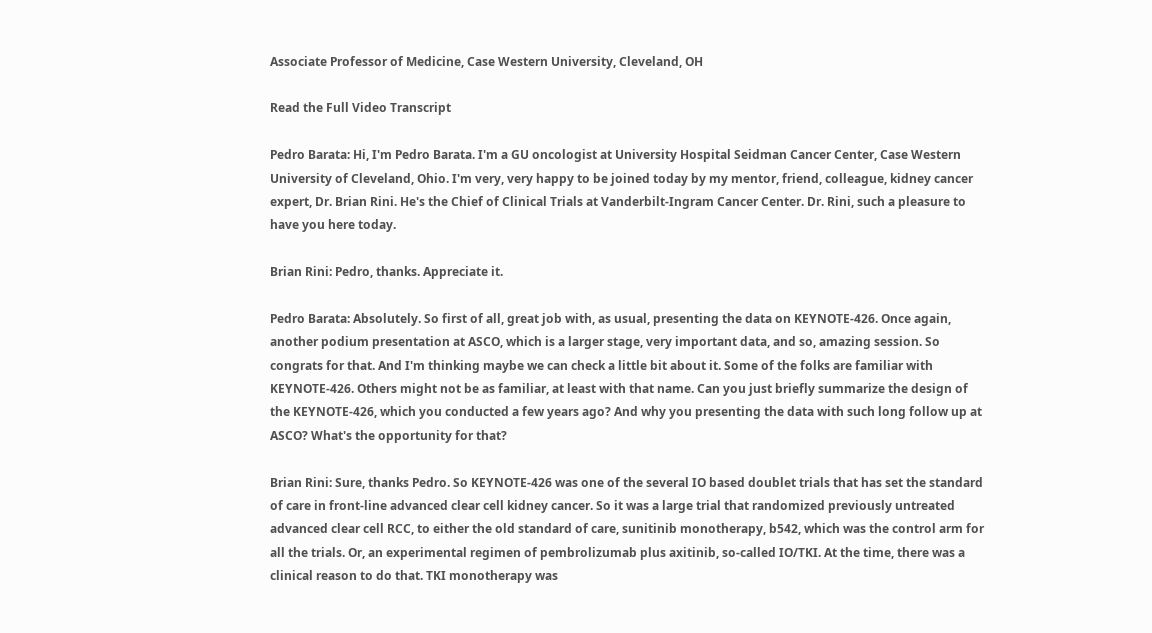Associate Professor of Medicine, Case Western University, Cleveland, OH

Read the Full Video Transcript

Pedro Barata: Hi, I'm Pedro Barata. I'm a GU oncologist at University Hospital Seidman Cancer Center, Case Western University of Cleveland, Ohio. I'm very, very happy to be joined today by my mentor, friend, colleague, kidney cancer expert, Dr. Brian Rini. He's the Chief of Clinical Trials at Vanderbilt-Ingram Cancer Center. Dr. Rini, such a pleasure to have you here today.

Brian Rini: Pedro, thanks. Appreciate it.

Pedro Barata: Absolutely. So first of all, great job with, as usual, presenting the data on KEYNOTE-426. Once again, another podium presentation at ASCO, which is a larger stage, very important data, and so, amazing session. So congrats for that. And I'm thinking maybe we can check a little bit about it. Some of the folks are familiar with KEYNOTE-426. Others might not be as familiar, at least with that name. Can you just briefly summarize the design of the KEYNOTE-426, which you conducted a few years ago? And why you presenting the data with such long follow up at ASCO? What's the opportunity for that?

Brian Rini: Sure, thanks Pedro. So KEYNOTE-426 was one of the several IO based doublet trials that has set the standard of care in front-line advanced clear cell kidney cancer. So it was a large trial that randomized previously untreated advanced clear cell RCC, to either the old standard of care, sunitinib monotherapy, b542, which was the control arm for all the trials. Or, an experimental regimen of pembrolizumab plus axitinib, so-called IO/TKI. At the time, there was a clinical reason to do that. TKI monotherapy was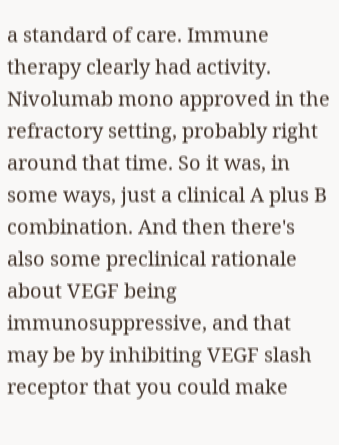a standard of care. Immune therapy clearly had activity. Nivolumab mono approved in the refractory setting, probably right around that time. So it was, in some ways, just a clinical A plus B combination. And then there's also some preclinical rationale about VEGF being immunosuppressive, and that may be by inhibiting VEGF slash receptor that you could make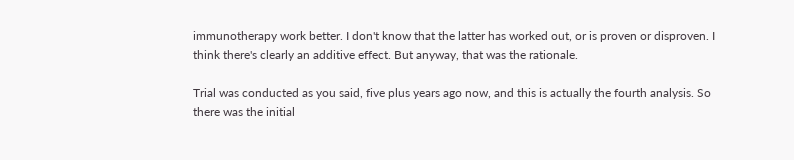immunotherapy work better. I don't know that the latter has worked out, or is proven or disproven. I think there's clearly an additive effect. But anyway, that was the rationale.

Trial was conducted as you said, five plus years ago now, and this is actually the fourth analysis. So there was the initial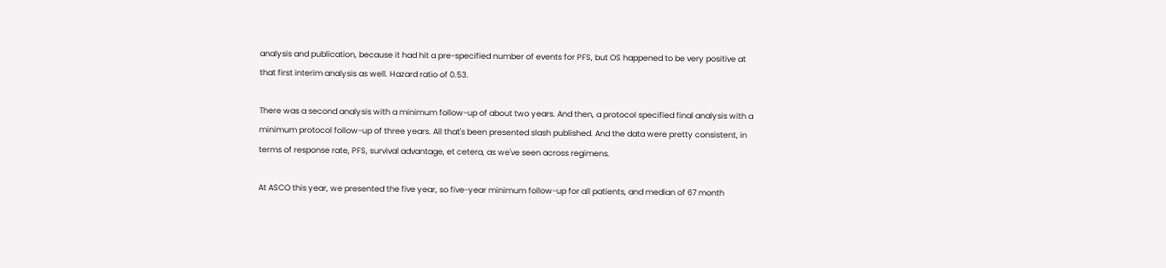analysis and publication, because it had hit a pre-specified number of events for PFS, but OS happened to be very positive at that first interim analysis as well. Hazard ratio of 0.53.

There was a second analysis with a minimum follow-up of about two years. And then, a protocol specified final analysis with a minimum protocol follow-up of three years. All that's been presented slash published. And the data were pretty consistent, in terms of response rate, PFS, survival advantage, et cetera, as we've seen across regimens.

At ASCO this year, we presented the five year, so five-year minimum follow-up for all patients, and median of 67 month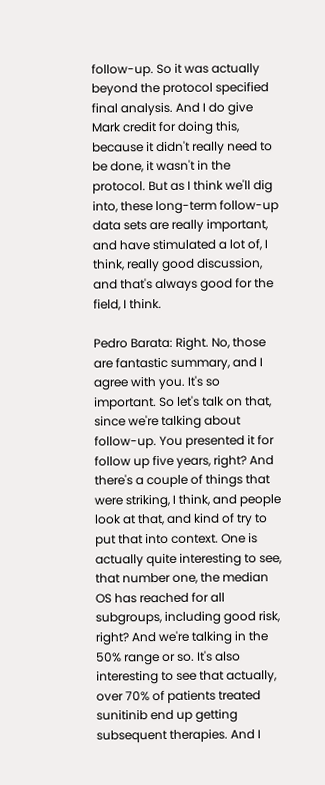follow-up. So it was actually beyond the protocol specified final analysis. And I do give Mark credit for doing this, because it didn't really need to be done, it wasn't in the protocol. But as I think we'll dig into, these long-term follow-up data sets are really important, and have stimulated a lot of, I think, really good discussion, and that's always good for the field, I think.

Pedro Barata: Right. No, those are fantastic summary, and I agree with you. It's so important. So let's talk on that, since we're talking about follow-up. You presented it for follow up five years, right? And there's a couple of things that were striking, I think, and people look at that, and kind of try to put that into context. One is actually quite interesting to see, that number one, the median OS has reached for all subgroups, including good risk, right? And we're talking in the 50% range or so. It's also interesting to see that actually, over 70% of patients treated sunitinib end up getting subsequent therapies. And I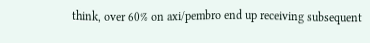think, over 60% on axi/pembro end up receiving subsequent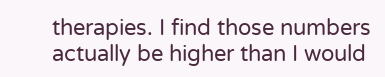therapies. I find those numbers actually be higher than I would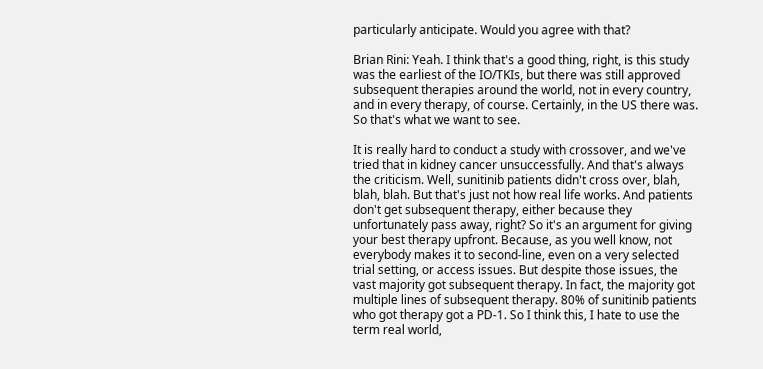particularly anticipate. Would you agree with that?

Brian Rini: Yeah. I think that's a good thing, right, is this study was the earliest of the IO/TKIs, but there was still approved subsequent therapies around the world, not in every country, and in every therapy, of course. Certainly, in the US there was. So that's what we want to see.

It is really hard to conduct a study with crossover, and we've tried that in kidney cancer unsuccessfully. And that's always the criticism. Well, sunitinib patients didn't cross over, blah, blah, blah. But that's just not how real life works. And patients don't get subsequent therapy, either because they unfortunately pass away, right? So it's an argument for giving your best therapy upfront. Because, as you well know, not everybody makes it to second-line, even on a very selected trial setting, or access issues. But despite those issues, the vast majority got subsequent therapy. In fact, the majority got multiple lines of subsequent therapy. 80% of sunitinib patients who got therapy got a PD-1. So I think this, I hate to use the term real world,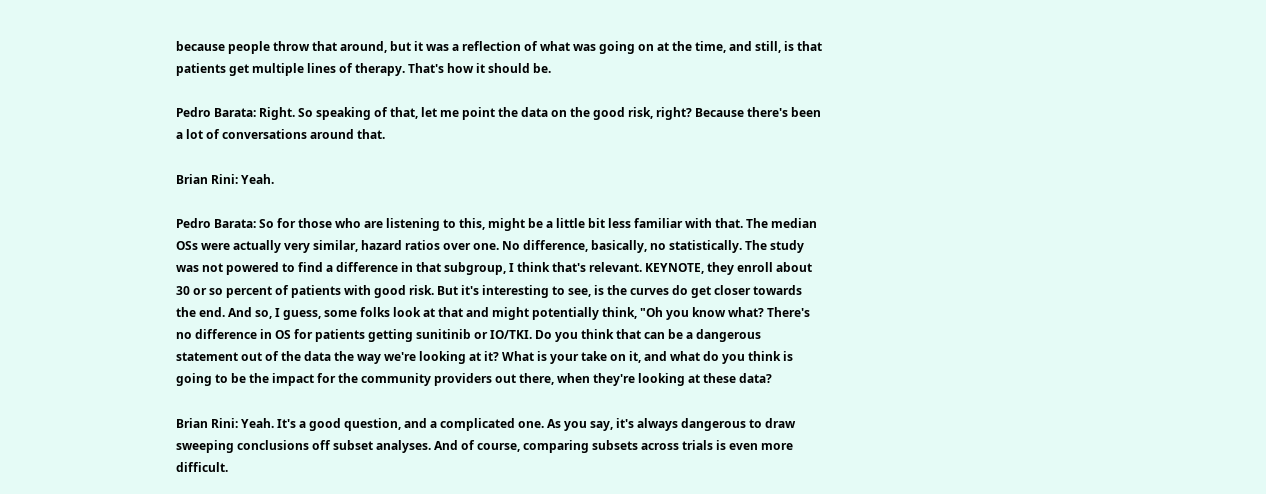because people throw that around, but it was a reflection of what was going on at the time, and still, is that patients get multiple lines of therapy. That's how it should be.

Pedro Barata: Right. So speaking of that, let me point the data on the good risk, right? Because there's been a lot of conversations around that.

Brian Rini: Yeah.

Pedro Barata: So for those who are listening to this, might be a little bit less familiar with that. The median OSs were actually very similar, hazard ratios over one. No difference, basically, no statistically. The study was not powered to find a difference in that subgroup, I think that's relevant. KEYNOTE, they enroll about 30 or so percent of patients with good risk. But it's interesting to see, is the curves do get closer towards the end. And so, I guess, some folks look at that and might potentially think, "Oh you know what? There's no difference in OS for patients getting sunitinib or IO/TKI. Do you think that can be a dangerous statement out of the data the way we're looking at it? What is your take on it, and what do you think is going to be the impact for the community providers out there, when they're looking at these data?

Brian Rini: Yeah. It's a good question, and a complicated one. As you say, it's always dangerous to draw sweeping conclusions off subset analyses. And of course, comparing subsets across trials is even more difficult.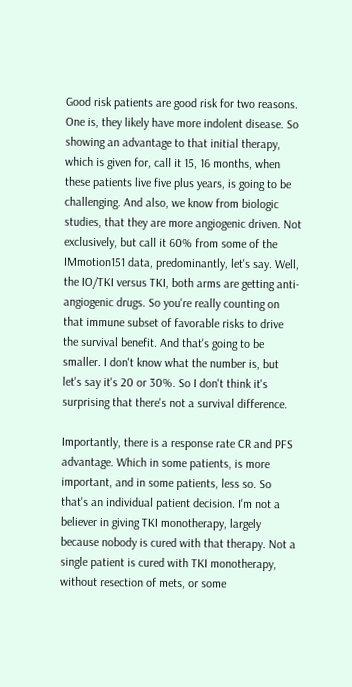Good risk patients are good risk for two reasons. One is, they likely have more indolent disease. So showing an advantage to that initial therapy, which is given for, call it 15, 16 months, when these patients live five plus years, is going to be challenging. And also, we know from biologic studies, that they are more angiogenic driven. Not exclusively, but call it 60% from some of the IMmotion151 data, predominantly, let's say. Well, the IO/TKI versus TKI, both arms are getting anti-angiogenic drugs. So you're really counting on that immune subset of favorable risks to drive the survival benefit. And that's going to be smaller. I don't know what the number is, but let's say it's 20 or 30%. So I don't think it's surprising that there's not a survival difference.

Importantly, there is a response rate CR and PFS advantage. Which in some patients, is more important, and in some patients, less so. So that's an individual patient decision. I'm not a believer in giving TKI monotherapy, largely because nobody is cured with that therapy. Not a single patient is cured with TKI monotherapy, without resection of mets, or some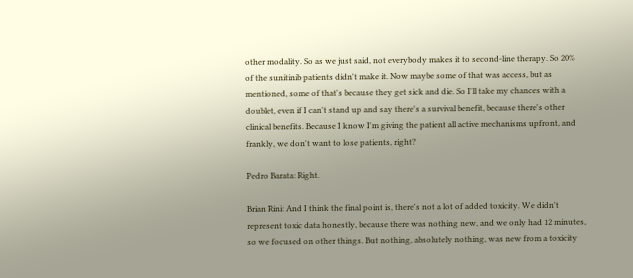other modality. So as we just said, not everybody makes it to second-line therapy. So 20% of the sunitinib patients didn't make it. Now maybe some of that was access, but as mentioned, some of that's because they get sick and die. So I'll take my chances with a doublet, even if I can't stand up and say there's a survival benefit, because there's other clinical benefits. Because I know I'm giving the patient all active mechanisms upfront, and frankly, we don't want to lose patients, right?

Pedro Barata: Right.

Brian Rini: And I think the final point is, there's not a lot of added toxicity. We didn't represent toxic data honestly, because there was nothing new, and we only had 12 minutes, so we focused on other things. But nothing, absolutely nothing, was new from a toxicity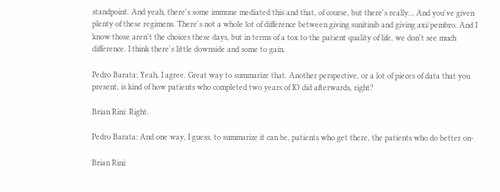standpoint. And yeah, there's some immune mediated this and that, of course, but there's really... And you've given plenty of these regimens. There's not a whole lot of difference between giving sunitinib and giving axi/pembro. And I know those aren't the choices these days, but in terms of a tox to the patient quality of life, we don't see much difference. I think there's little downside and some to gain.

Pedro Barata: Yeah, I agree. Great way to summarize that. Another perspective, or a lot of pieces of data that you present, is kind of how patients who completed two years of IO did afterwards, right?

Brian Rini: Right.

Pedro Barata: And one way, I guess, to summarize it can be, patients who get there, the patients who do better on-

Brian Rini: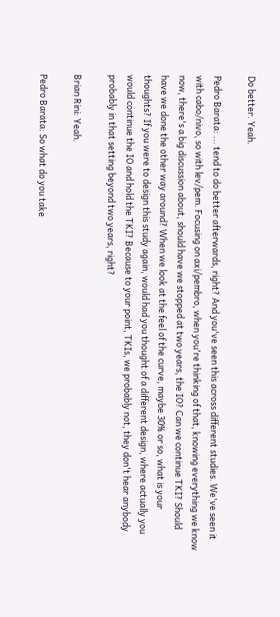Do better. Yeah.

Pedro Barata: ... tend to do better afterwards, right? And you've seen this across different studies. We've seen it with cabo/nivo, so with lev/pem. Focusing on axi/pembro, when you're thinking of that, knowing everything we know now, there's a big discussion about, should have we stopped at two years, the IO? Can we continue TKI? Should have we done the other way around? When we look at the feel of the curve, maybe 30% or so, what is your thoughts? If you were to design this study again, would had you thought of a different design, where actually you would continue the IO and hold the TKI? Because to your point, TKIs, we probably not, they don't hear anybody probably in that setting beyond two years, right?

Brian Rini: Yeah.

Pedro Barata: So what do you take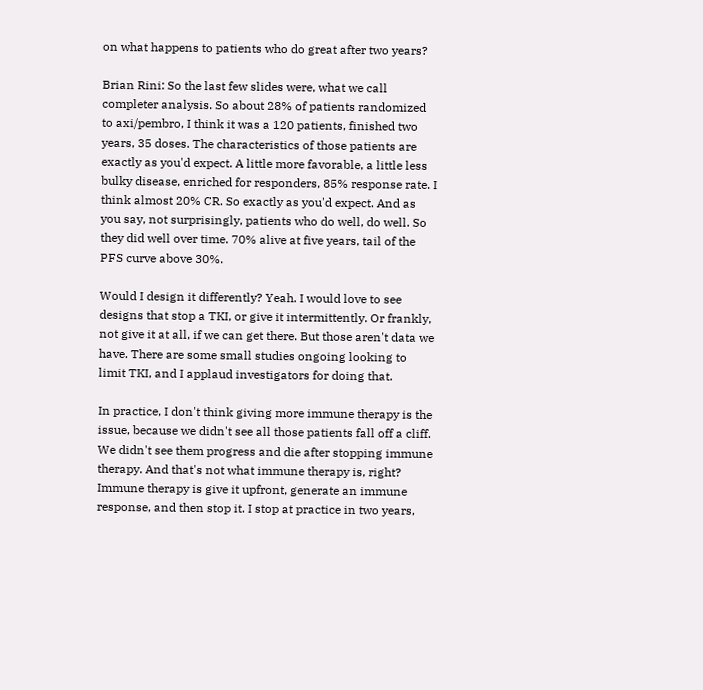on what happens to patients who do great after two years?

Brian Rini: So the last few slides were, what we call completer analysis. So about 28% of patients randomized to axi/pembro, I think it was a 120 patients, finished two years, 35 doses. The characteristics of those patients are exactly as you'd expect. A little more favorable, a little less bulky disease, enriched for responders, 85% response rate. I think almost 20% CR. So exactly as you'd expect. And as you say, not surprisingly, patients who do well, do well. So they did well over time. 70% alive at five years, tail of the PFS curve above 30%.

Would I design it differently? Yeah. I would love to see designs that stop a TKI, or give it intermittently. Or frankly, not give it at all, if we can get there. But those aren't data we have. There are some small studies ongoing looking to limit TKI, and I applaud investigators for doing that.

In practice, I don't think giving more immune therapy is the issue, because we didn't see all those patients fall off a cliff. We didn't see them progress and die after stopping immune therapy. And that's not what immune therapy is, right? Immune therapy is give it upfront, generate an immune response, and then stop it. I stop at practice in two years,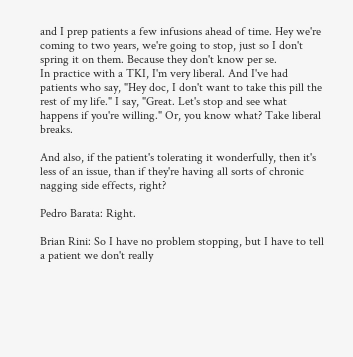and I prep patients a few infusions ahead of time. Hey we're coming to two years, we're going to stop, just so I don't spring it on them. Because they don't know per se.
In practice with a TKI, I'm very liberal. And I've had patients who say, "Hey doc, I don't want to take this pill the rest of my life." I say, "Great. Let's stop and see what happens if you're willing." Or, you know what? Take liberal breaks.

And also, if the patient's tolerating it wonderfully, then it's less of an issue, than if they're having all sorts of chronic nagging side effects, right?

Pedro Barata: Right.

Brian Rini: So I have no problem stopping, but I have to tell a patient we don't really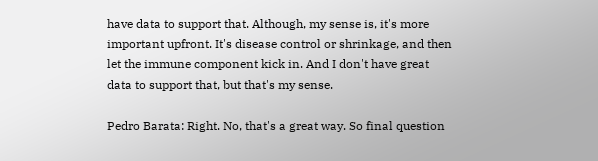have data to support that. Although, my sense is, it's more important upfront. It's disease control or shrinkage, and then let the immune component kick in. And I don't have great data to support that, but that's my sense.

Pedro Barata: Right. No, that's a great way. So final question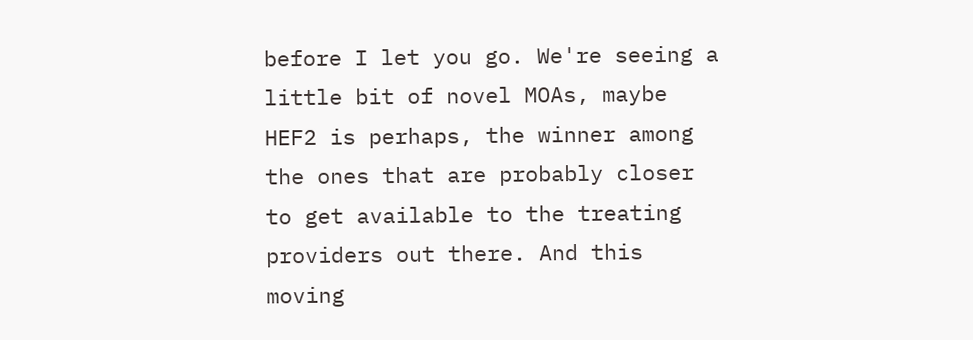before I let you go. We're seeing a little bit of novel MOAs, maybe HEF2 is perhaps, the winner among the ones that are probably closer to get available to the treating providers out there. And this moving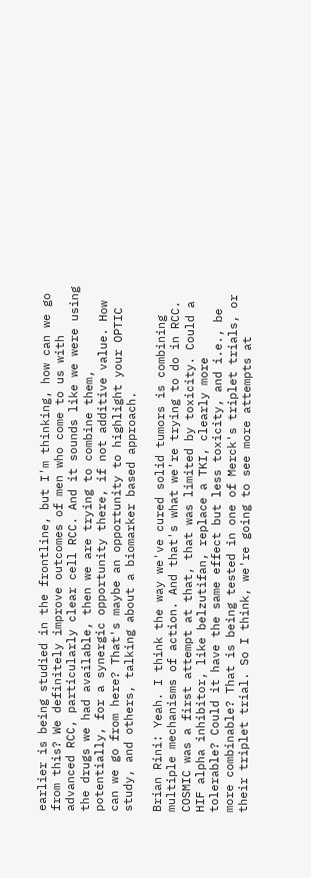earlier is being studied in the frontline, but I'm thinking, how can we go from this? We definitely improve outcomes of men who come to us with advanced RCC, particularly clear cell RCC. And it sounds like we were using the drugs we had available, then we are trying to combine them, potentially, for a synergic opportunity there, if not additive value. How can we go from here? That's maybe an opportunity to highlight your OPTIC study, and others, talking about a biomarker based approach.

Brian Rini: Yeah. I think the way we've cured solid tumors is combining multiple mechanisms of action. And that's what we're trying to do in RCC. COSMIC was a first attempt at that, that was limited by toxicity. Could a HIF alpha inhibitor, like belzutifan, replace a TKI, clearly more tolerable? Could it have the same effect but less toxicity, and i.e., be more combinable? That is being tested in one of Merck's triplet trials, or their triplet trial. So I think, we're going to see more attempts at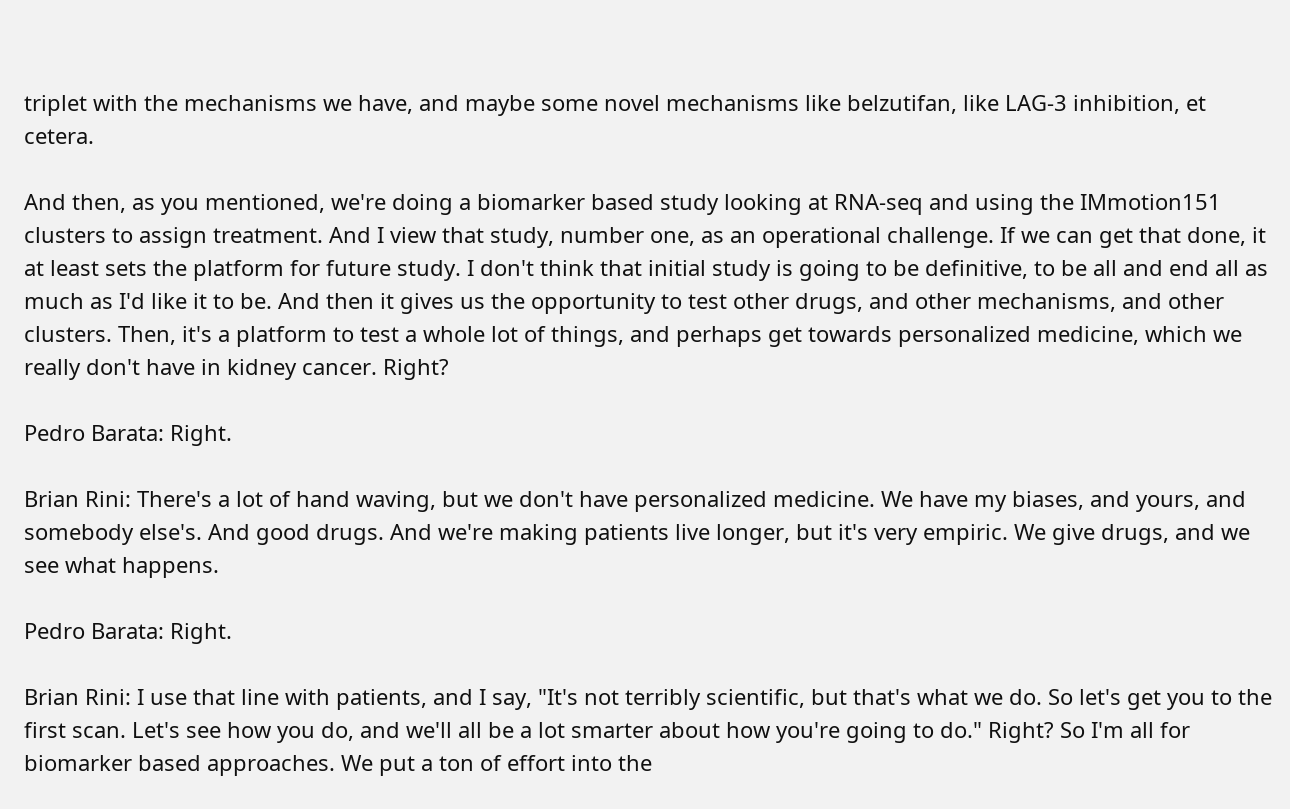triplet with the mechanisms we have, and maybe some novel mechanisms like belzutifan, like LAG-3 inhibition, et cetera.

And then, as you mentioned, we're doing a biomarker based study looking at RNA-seq and using the IMmotion151 clusters to assign treatment. And I view that study, number one, as an operational challenge. If we can get that done, it at least sets the platform for future study. I don't think that initial study is going to be definitive, to be all and end all as much as I'd like it to be. And then it gives us the opportunity to test other drugs, and other mechanisms, and other clusters. Then, it's a platform to test a whole lot of things, and perhaps get towards personalized medicine, which we really don't have in kidney cancer. Right?

Pedro Barata: Right.

Brian Rini: There's a lot of hand waving, but we don't have personalized medicine. We have my biases, and yours, and somebody else's. And good drugs. And we're making patients live longer, but it's very empiric. We give drugs, and we see what happens.

Pedro Barata: Right.

Brian Rini: I use that line with patients, and I say, "It's not terribly scientific, but that's what we do. So let's get you to the first scan. Let's see how you do, and we'll all be a lot smarter about how you're going to do." Right? So I'm all for biomarker based approaches. We put a ton of effort into the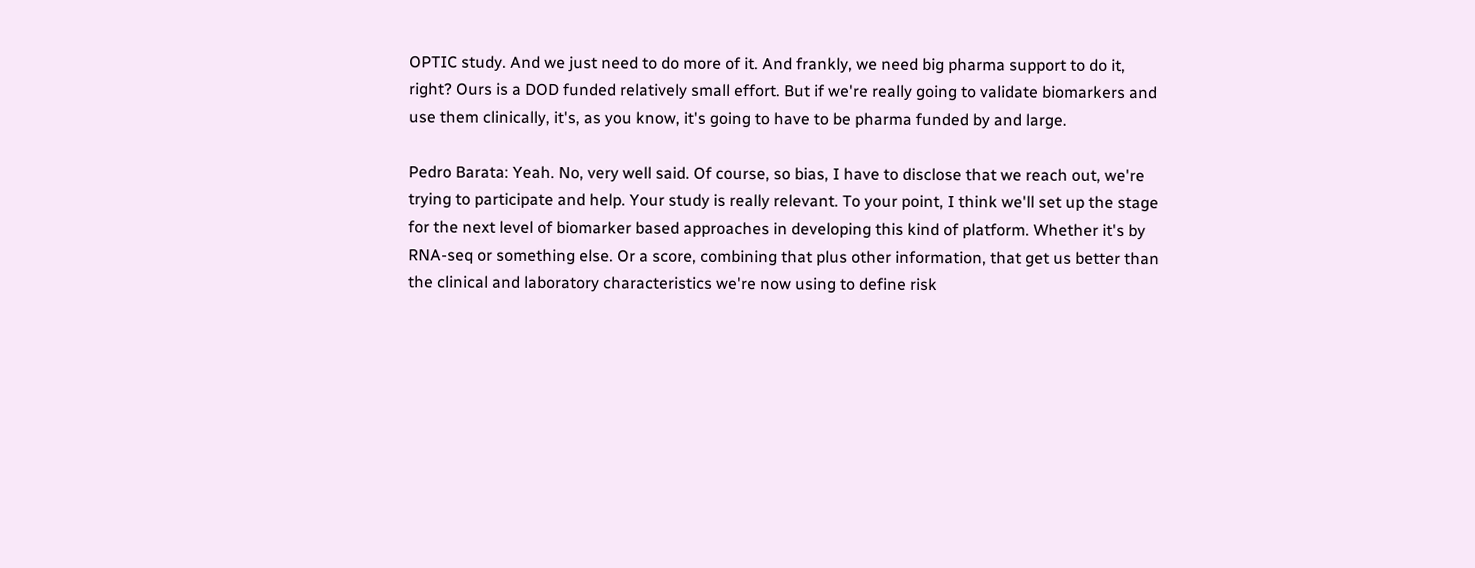OPTIC study. And we just need to do more of it. And frankly, we need big pharma support to do it, right? Ours is a DOD funded relatively small effort. But if we're really going to validate biomarkers and use them clinically, it's, as you know, it's going to have to be pharma funded by and large.

Pedro Barata: Yeah. No, very well said. Of course, so bias, I have to disclose that we reach out, we're trying to participate and help. Your study is really relevant. To your point, I think we'll set up the stage for the next level of biomarker based approaches in developing this kind of platform. Whether it's by RNA-seq or something else. Or a score, combining that plus other information, that get us better than the clinical and laboratory characteristics we're now using to define risk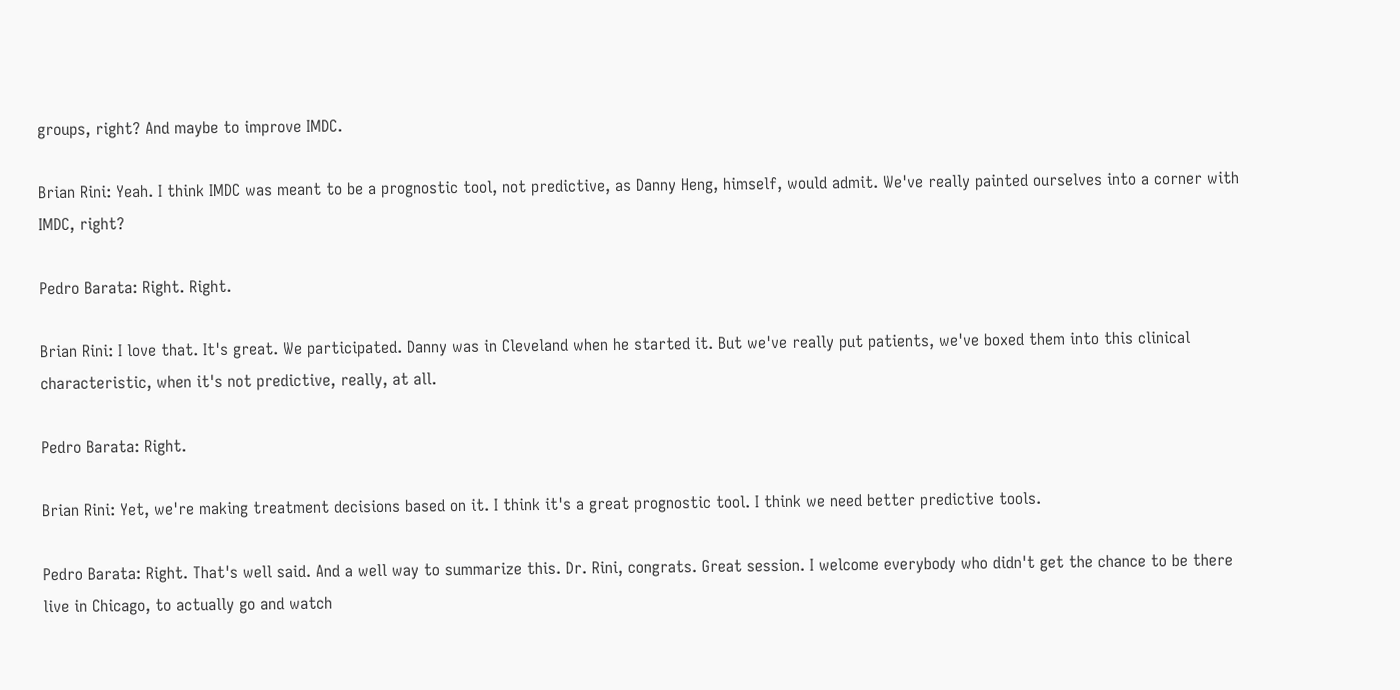groups, right? And maybe to improve IMDC.

Brian Rini: Yeah. I think IMDC was meant to be a prognostic tool, not predictive, as Danny Heng, himself, would admit. We've really painted ourselves into a corner with IMDC, right?

Pedro Barata: Right. Right.

Brian Rini: I love that. It's great. We participated. Danny was in Cleveland when he started it. But we've really put patients, we've boxed them into this clinical characteristic, when it's not predictive, really, at all.

Pedro Barata: Right.

Brian Rini: Yet, we're making treatment decisions based on it. I think it's a great prognostic tool. I think we need better predictive tools.

Pedro Barata: Right. That's well said. And a well way to summarize this. Dr. Rini, congrats. Great session. I welcome everybody who didn't get the chance to be there live in Chicago, to actually go and watch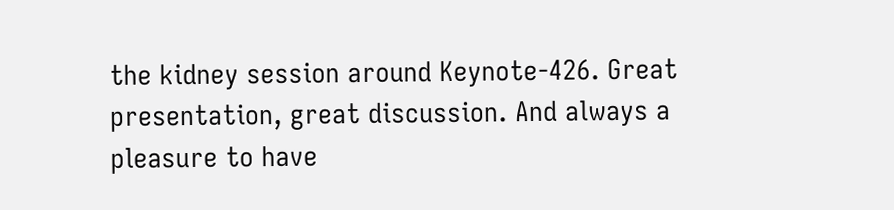the kidney session around Keynote-426. Great presentation, great discussion. And always a pleasure to have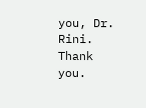you, Dr. Rini. Thank you.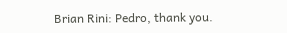Brian Rini: Pedro, thank you.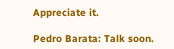Appreciate it.

Pedro Barata: Talk soon.